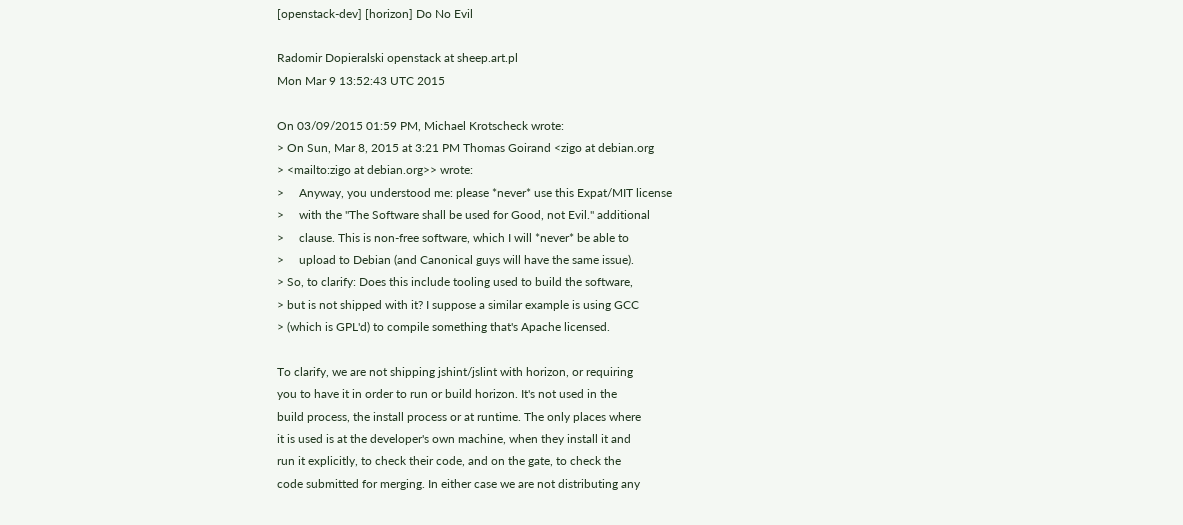[openstack-dev] [horizon] Do No Evil

Radomir Dopieralski openstack at sheep.art.pl
Mon Mar 9 13:52:43 UTC 2015

On 03/09/2015 01:59 PM, Michael Krotscheck wrote:
> On Sun, Mar 8, 2015 at 3:21 PM Thomas Goirand <zigo at debian.org
> <mailto:zigo at debian.org>> wrote:
>     Anyway, you understood me: please *never* use this Expat/MIT license
>     with the "The Software shall be used for Good, not Evil." additional
>     clause. This is non-free software, which I will *never* be able to
>     upload to Debian (and Canonical guys will have the same issue).
> So, to clarify: Does this include tooling used to build the software,
> but is not shipped with it? I suppose a similar example is using GCC
> (which is GPL'd) to compile something that's Apache licensed.

To clarify, we are not shipping jshint/jslint with horizon, or requiring
you to have it in order to run or build horizon. It's not used in the
build process, the install process or at runtime. The only places where
it is used is at the developer's own machine, when they install it and
run it explicitly, to check their code, and on the gate, to check the
code submitted for merging. In either case we are not distributing any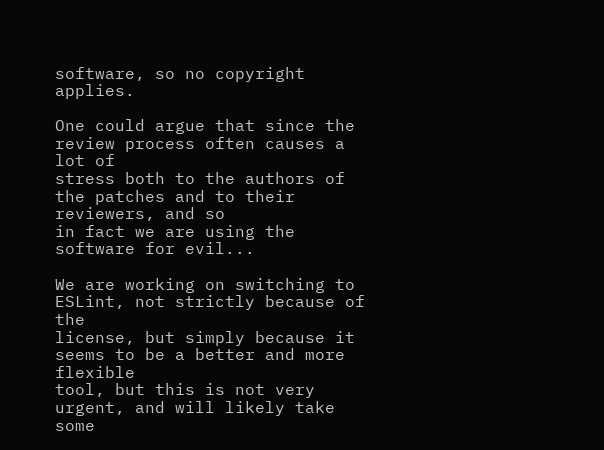software, so no copyright applies.

One could argue that since the review process often causes a lot of
stress both to the authors of the patches and to their reviewers, and so
in fact we are using the software for evil...

We are working on switching to ESLint, not strictly because of the
license, but simply because it seems to be a better and more flexible
tool, but this is not very urgent, and will likely take some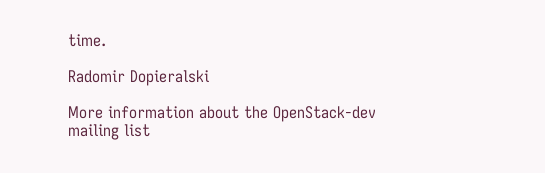time.

Radomir Dopieralski

More information about the OpenStack-dev mailing list